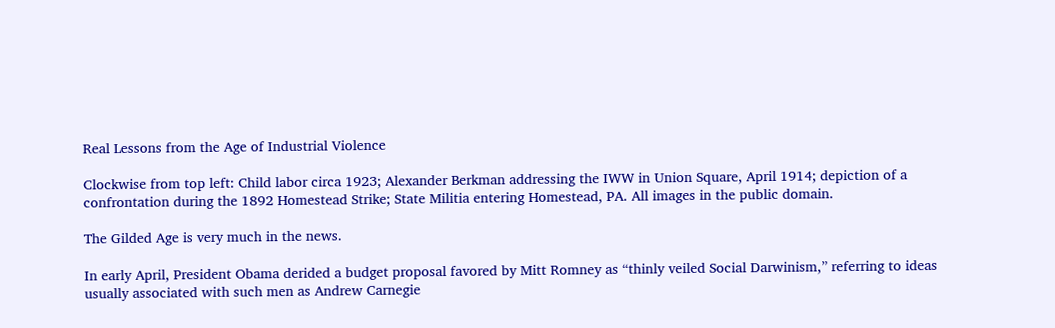Real Lessons from the Age of Industrial Violence

Clockwise from top left: Child labor circa 1923; Alexander Berkman addressing the IWW in Union Square, April 1914; depiction of a confrontation during the 1892 Homestead Strike; State Militia entering Homestead, PA. All images in the public domain.

The Gilded Age is very much in the news.

In early April, President Obama derided a budget proposal favored by Mitt Romney as “thinly veiled Social Darwinism,” referring to ideas usually associated with such men as Andrew Carnegie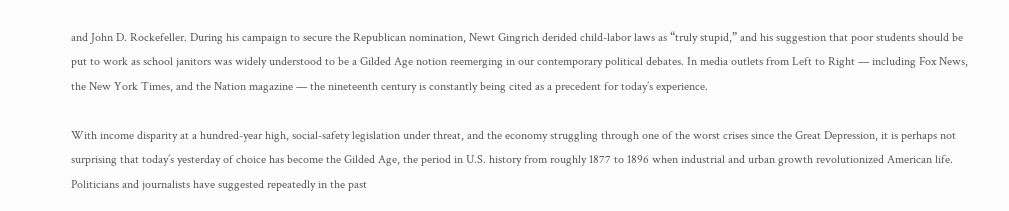and John D. Rockefeller. During his campaign to secure the Republican nomination, Newt Gingrich derided child-labor laws as “truly stupid,” and his suggestion that poor students should be put to work as school janitors was widely understood to be a Gilded Age notion reemerging in our contemporary political debates. In media outlets from Left to Right — including Fox News, the New York Times, and the Nation magazine — the nineteenth century is constantly being cited as a precedent for today’s experience.

With income disparity at a hundred-year high, social-safety legislation under threat, and the economy struggling through one of the worst crises since the Great Depression, it is perhaps not surprising that today’s yesterday of choice has become the Gilded Age, the period in U.S. history from roughly 1877 to 1896 when industrial and urban growth revolutionized American life. Politicians and journalists have suggested repeatedly in the past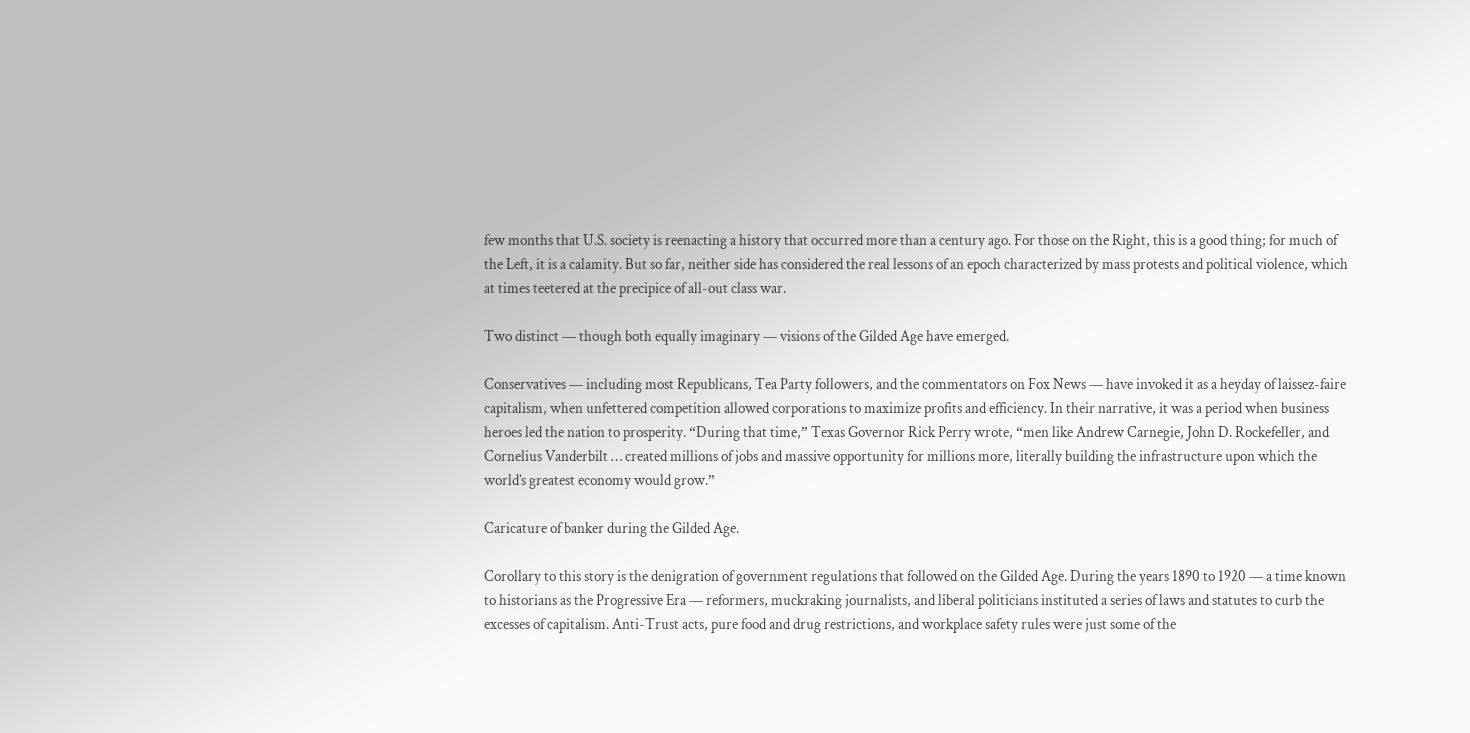few months that U.S. society is reenacting a history that occurred more than a century ago. For those on the Right, this is a good thing; for much of the Left, it is a calamity. But so far, neither side has considered the real lessons of an epoch characterized by mass protests and political violence, which at times teetered at the precipice of all-out class war.

Two distinct — though both equally imaginary — visions of the Gilded Age have emerged.

Conservatives — including most Republicans, Tea Party followers, and the commentators on Fox News — have invoked it as a heyday of laissez-faire capitalism, when unfettered competition allowed corporations to maximize profits and efficiency. In their narrative, it was a period when business heroes led the nation to prosperity. “During that time,” Texas Governor Rick Perry wrote, “men like Andrew Carnegie, John D. Rockefeller, and Cornelius Vanderbilt … created millions of jobs and massive opportunity for millions more, literally building the infrastructure upon which the world’s greatest economy would grow.”

Caricature of banker during the Gilded Age.

Corollary to this story is the denigration of government regulations that followed on the Gilded Age. During the years 1890 to 1920 — a time known to historians as the Progressive Era — reformers, muckraking journalists, and liberal politicians instituted a series of laws and statutes to curb the excesses of capitalism. Anti-Trust acts, pure food and drug restrictions, and workplace safety rules were just some of the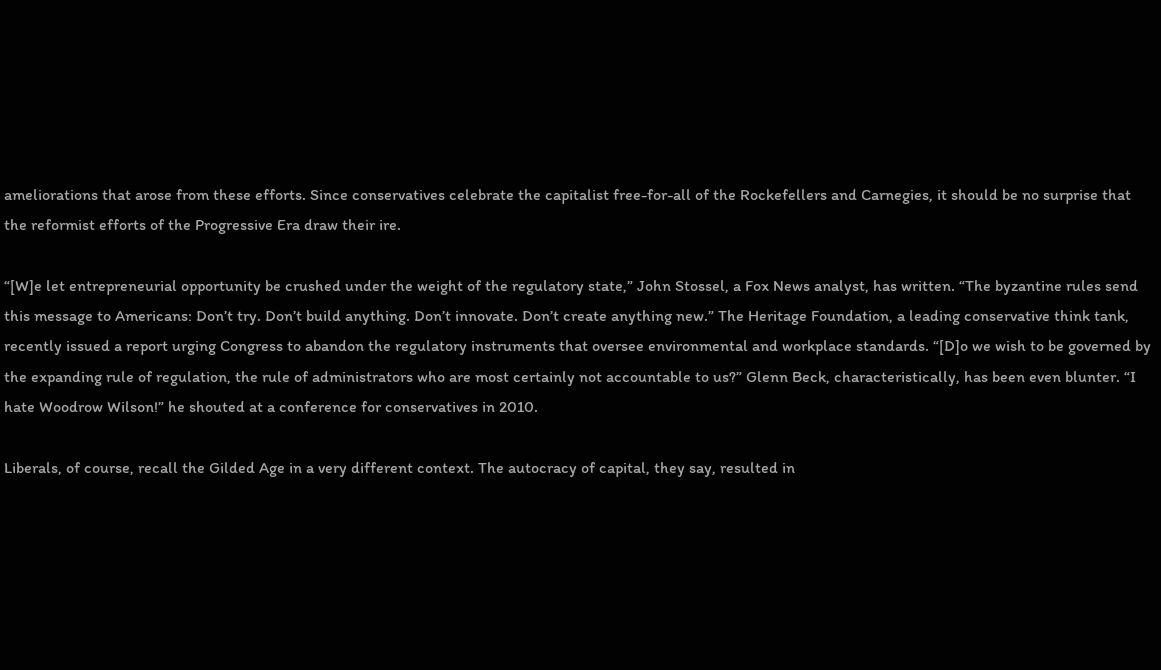ameliorations that arose from these efforts. Since conservatives celebrate the capitalist free-for-all of the Rockefellers and Carnegies, it should be no surprise that the reformist efforts of the Progressive Era draw their ire.

“[W]e let entrepreneurial opportunity be crushed under the weight of the regulatory state,” John Stossel, a Fox News analyst, has written. “The byzantine rules send this message to Americans: Don’t try. Don’t build anything. Don’t innovate. Don’t create anything new.” The Heritage Foundation, a leading conservative think tank, recently issued a report urging Congress to abandon the regulatory instruments that oversee environmental and workplace standards. “[D]o we wish to be governed by the expanding rule of regulation, the rule of administrators who are most certainly not accountable to us?” Glenn Beck, characteristically, has been even blunter. “I hate Woodrow Wilson!” he shouted at a conference for conservatives in 2010.

Liberals, of course, recall the Gilded Age in a very different context. The autocracy of capital, they say, resulted in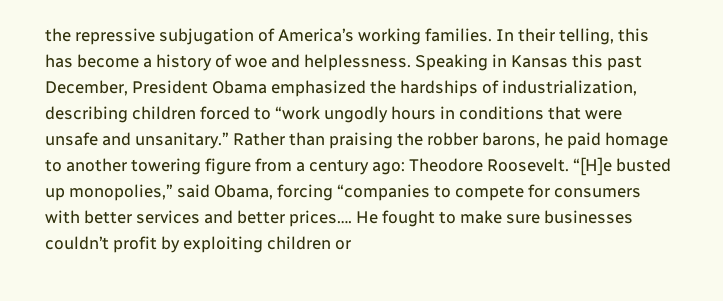the repressive subjugation of America’s working families. In their telling, this has become a history of woe and helplessness. Speaking in Kansas this past December, President Obama emphasized the hardships of industrialization, describing children forced to “work ungodly hours in conditions that were unsafe and unsanitary.” Rather than praising the robber barons, he paid homage to another towering figure from a century ago: Theodore Roosevelt. “[H]e busted up monopolies,” said Obama, forcing “companies to compete for consumers with better services and better prices…. He fought to make sure businesses couldn’t profit by exploiting children or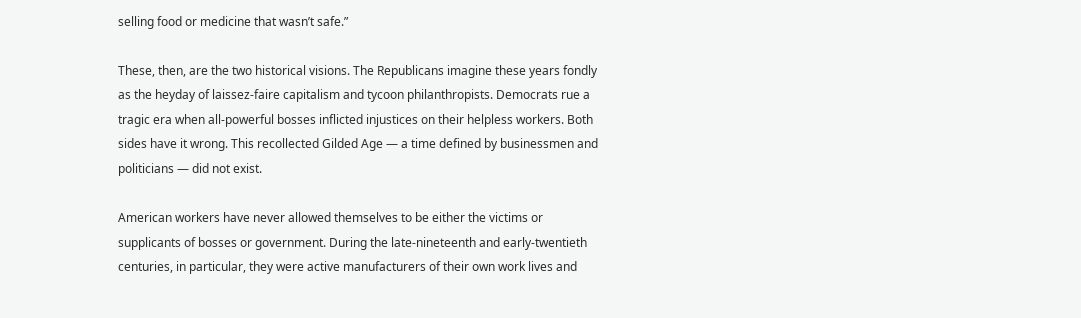selling food or medicine that wasn’t safe.”

These, then, are the two historical visions. The Republicans imagine these years fondly as the heyday of laissez-faire capitalism and tycoon philanthropists. Democrats rue a tragic era when all-powerful bosses inflicted injustices on their helpless workers. Both sides have it wrong. This recollected Gilded Age — a time defined by businessmen and politicians — did not exist.

American workers have never allowed themselves to be either the victims or supplicants of bosses or government. During the late-nineteenth and early-twentieth centuries, in particular, they were active manufacturers of their own work lives and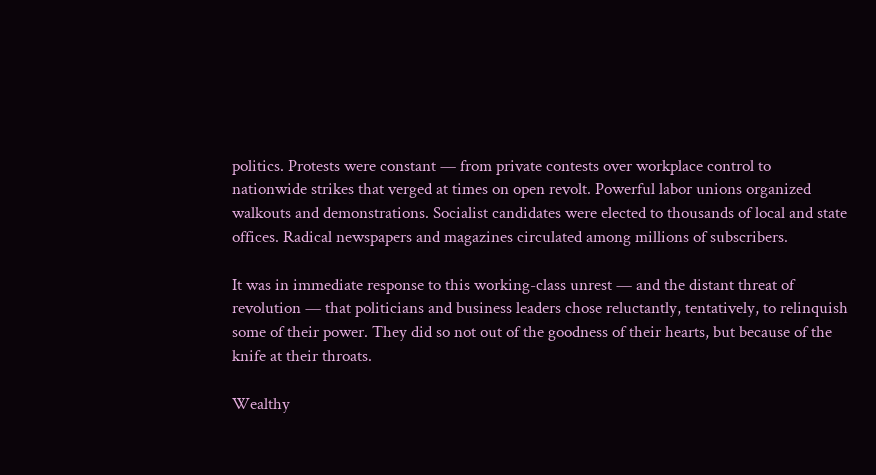politics. Protests were constant — from private contests over workplace control to nationwide strikes that verged at times on open revolt. Powerful labor unions organized walkouts and demonstrations. Socialist candidates were elected to thousands of local and state offices. Radical newspapers and magazines circulated among millions of subscribers.

It was in immediate response to this working-class unrest — and the distant threat of revolution — that politicians and business leaders chose reluctantly, tentatively, to relinquish some of their power. They did so not out of the goodness of their hearts, but because of the knife at their throats.

Wealthy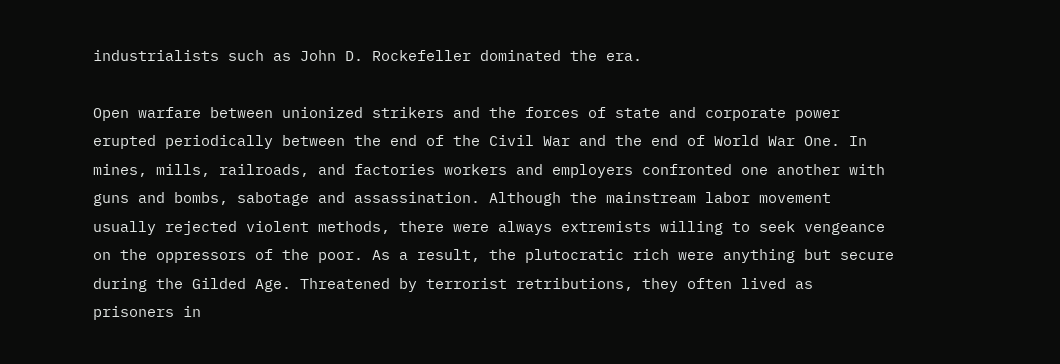industrialists such as John D. Rockefeller dominated the era.

Open warfare between unionized strikers and the forces of state and corporate power erupted periodically between the end of the Civil War and the end of World War One. In mines, mills, railroads, and factories workers and employers confronted one another with guns and bombs, sabotage and assassination. Although the mainstream labor movement usually rejected violent methods, there were always extremists willing to seek vengeance on the oppressors of the poor. As a result, the plutocratic rich were anything but secure during the Gilded Age. Threatened by terrorist retributions, they often lived as prisoners in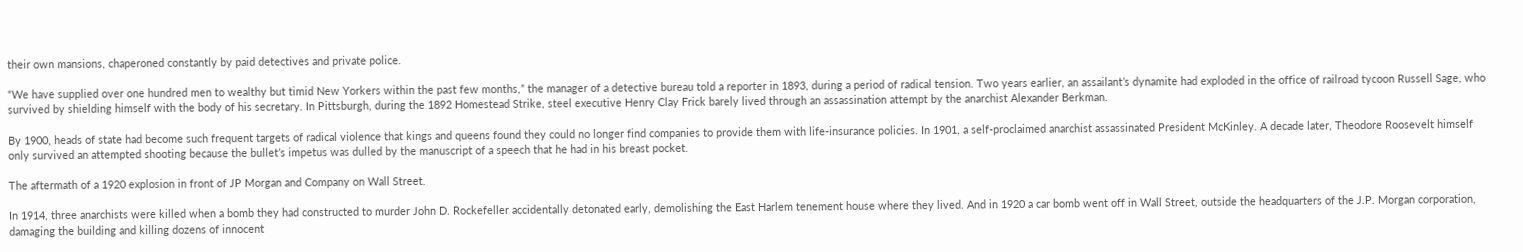their own mansions, chaperoned constantly by paid detectives and private police.

“We have supplied over one hundred men to wealthy but timid New Yorkers within the past few months,” the manager of a detective bureau told a reporter in 1893, during a period of radical tension. Two years earlier, an assailant’s dynamite had exploded in the office of railroad tycoon Russell Sage, who survived by shielding himself with the body of his secretary. In Pittsburgh, during the 1892 Homestead Strike, steel executive Henry Clay Frick barely lived through an assassination attempt by the anarchist Alexander Berkman.

By 1900, heads of state had become such frequent targets of radical violence that kings and queens found they could no longer find companies to provide them with life-insurance policies. In 1901, a self-proclaimed anarchist assassinated President McKinley. A decade later, Theodore Roosevelt himself only survived an attempted shooting because the bullet’s impetus was dulled by the manuscript of a speech that he had in his breast pocket.

The aftermath of a 1920 explosion in front of JP Morgan and Company on Wall Street.

In 1914, three anarchists were killed when a bomb they had constructed to murder John D. Rockefeller accidentally detonated early, demolishing the East Harlem tenement house where they lived. And in 1920 a car bomb went off in Wall Street, outside the headquarters of the J.P. Morgan corporation, damaging the building and killing dozens of innocent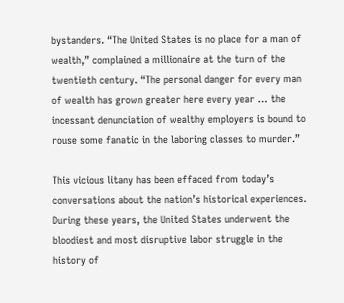bystanders. “The United States is no place for a man of wealth,” complained a millionaire at the turn of the twentieth century. “The personal danger for every man of wealth has grown greater here every year … the incessant denunciation of wealthy employers is bound to rouse some fanatic in the laboring classes to murder.”

This vicious litany has been effaced from today’s conversations about the nation’s historical experiences. During these years, the United States underwent the bloodiest and most disruptive labor struggle in the history of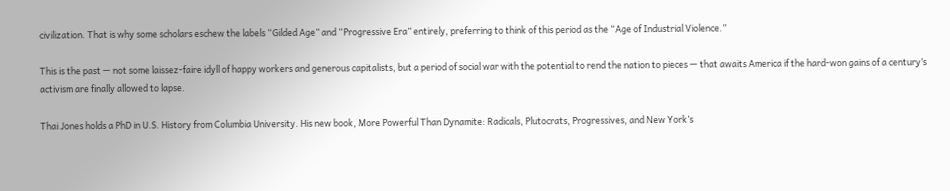civilization. That is why some scholars eschew the labels “Gilded Age” and “Progressive Era” entirely, preferring to think of this period as the “Age of Industrial Violence.”

This is the past — not some laissez-faire idyll of happy workers and generous capitalists, but a period of social war with the potential to rend the nation to pieces — that awaits America if the hard-won gains of a century’s activism are finally allowed to lapse.

Thai Jones holds a PhD in U.S. History from Columbia University. His new book, More Powerful Than Dynamite: Radicals, Plutocrats, Progressives, and New York’s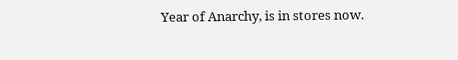Year of Anarchy, is in stores now.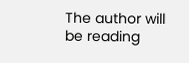The author will be reading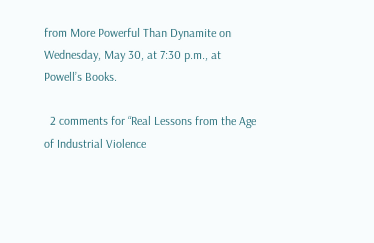from More Powerful Than Dynamite on Wednesday, May 30, at 7:30 p.m., at Powell’s Books.

  2 comments for “Real Lessons from the Age of Industrial Violence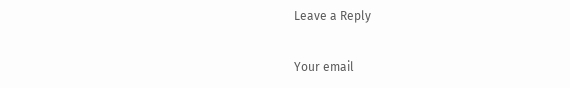Leave a Reply

Your email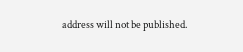address will not be published.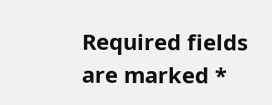Required fields are marked *